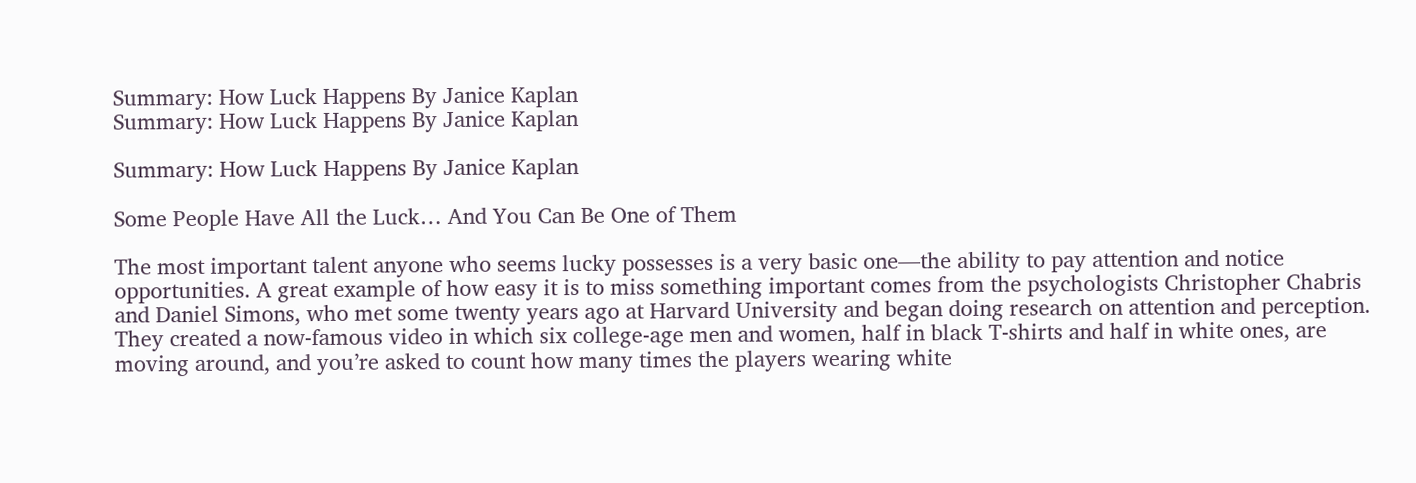Summary: How Luck Happens By Janice Kaplan
Summary: How Luck Happens By Janice Kaplan

Summary: How Luck Happens By Janice Kaplan

Some People Have All the Luck… And You Can Be One of Them

The most important talent anyone who seems lucky possesses is a very basic one—the ability to pay attention and notice opportunities. A great example of how easy it is to miss something important comes from the psychologists Christopher Chabris and Daniel Simons, who met some twenty years ago at Harvard University and began doing research on attention and perception. They created a now-famous video in which six college-age men and women, half in black T-shirts and half in white ones, are moving around, and you’re asked to count how many times the players wearing white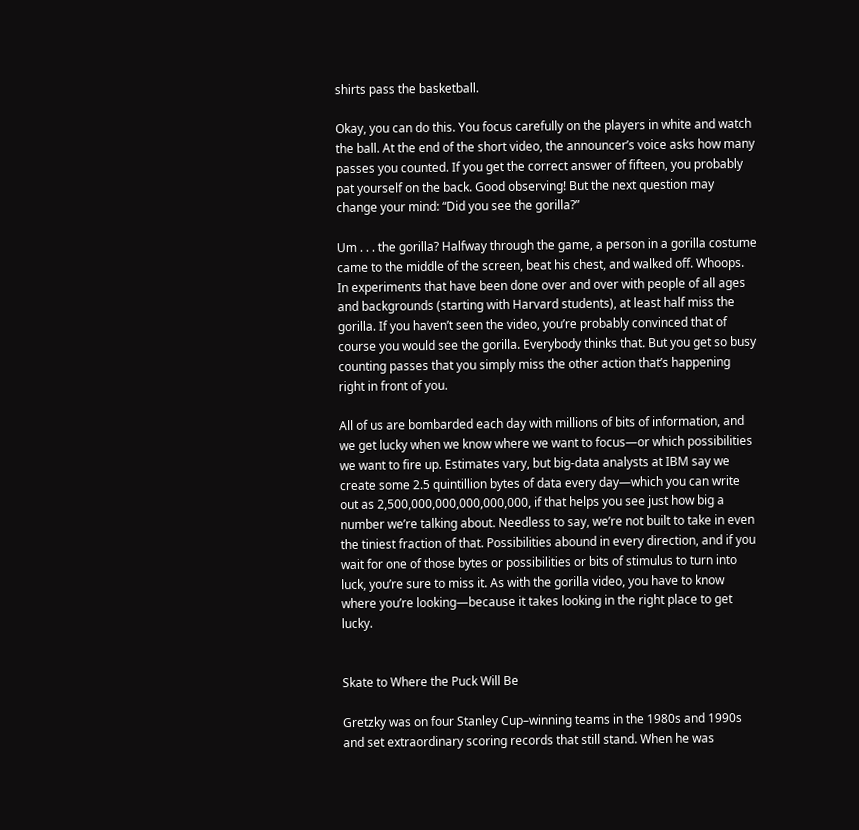shirts pass the basketball.

Okay, you can do this. You focus carefully on the players in white and watch the ball. At the end of the short video, the announcer’s voice asks how many passes you counted. If you get the correct answer of fifteen, you probably pat yourself on the back. Good observing! But the next question may change your mind: “Did you see the gorilla?”

Um . . . the gorilla? Halfway through the game, a person in a gorilla costume came to the middle of the screen, beat his chest, and walked off. Whoops. In experiments that have been done over and over with people of all ages and backgrounds (starting with Harvard students), at least half miss the gorilla. If you haven’t seen the video, you’re probably convinced that of course you would see the gorilla. Everybody thinks that. But you get so busy counting passes that you simply miss the other action that’s happening right in front of you.

All of us are bombarded each day with millions of bits of information, and we get lucky when we know where we want to focus—or which possibilities we want to fire up. Estimates vary, but big-data analysts at IBM say we create some 2.5 quintillion bytes of data every day—which you can write out as 2,500,000,000,000,000,000, if that helps you see just how big a number we’re talking about. Needless to say, we’re not built to take in even the tiniest fraction of that. Possibilities abound in every direction, and if you wait for one of those bytes or possibilities or bits of stimulus to turn into luck, you’re sure to miss it. As with the gorilla video, you have to know where you’re looking—because it takes looking in the right place to get lucky.


Skate to Where the Puck Will Be

Gretzky was on four Stanley Cup–winning teams in the 1980s and 1990s and set extraordinary scoring records that still stand. When he was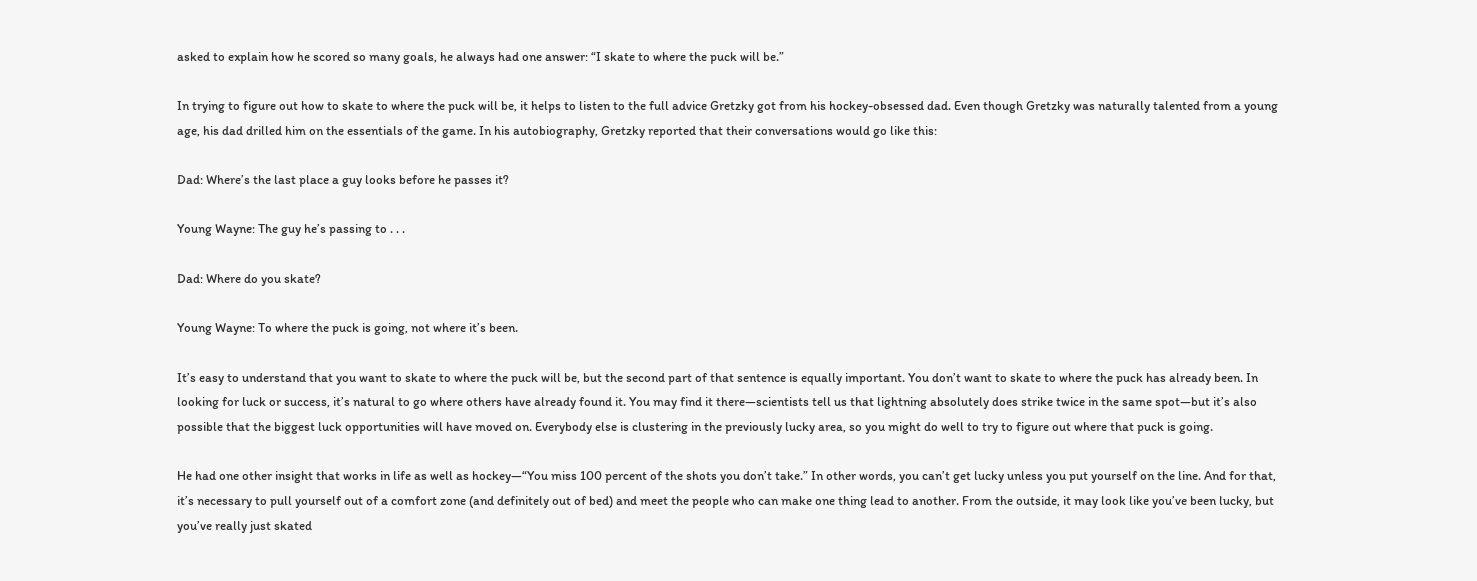asked to explain how he scored so many goals, he always had one answer: “I skate to where the puck will be.”

In trying to figure out how to skate to where the puck will be, it helps to listen to the full advice Gretzky got from his hockey-obsessed dad. Even though Gretzky was naturally talented from a young age, his dad drilled him on the essentials of the game. In his autobiography, Gretzky reported that their conversations would go like this:

Dad: Where’s the last place a guy looks before he passes it?

Young Wayne: The guy he’s passing to . . .

Dad: Where do you skate?

Young Wayne: To where the puck is going, not where it’s been.

It’s easy to understand that you want to skate to where the puck will be, but the second part of that sentence is equally important. You don’t want to skate to where the puck has already been. In looking for luck or success, it’s natural to go where others have already found it. You may find it there—scientists tell us that lightning absolutely does strike twice in the same spot—but it’s also possible that the biggest luck opportunities will have moved on. Everybody else is clustering in the previously lucky area, so you might do well to try to figure out where that puck is going.

He had one other insight that works in life as well as hockey—“You miss 100 percent of the shots you don’t take.” In other words, you can’t get lucky unless you put yourself on the line. And for that, it’s necessary to pull yourself out of a comfort zone (and definitely out of bed) and meet the people who can make one thing lead to another. From the outside, it may look like you’ve been lucky, but you’ve really just skated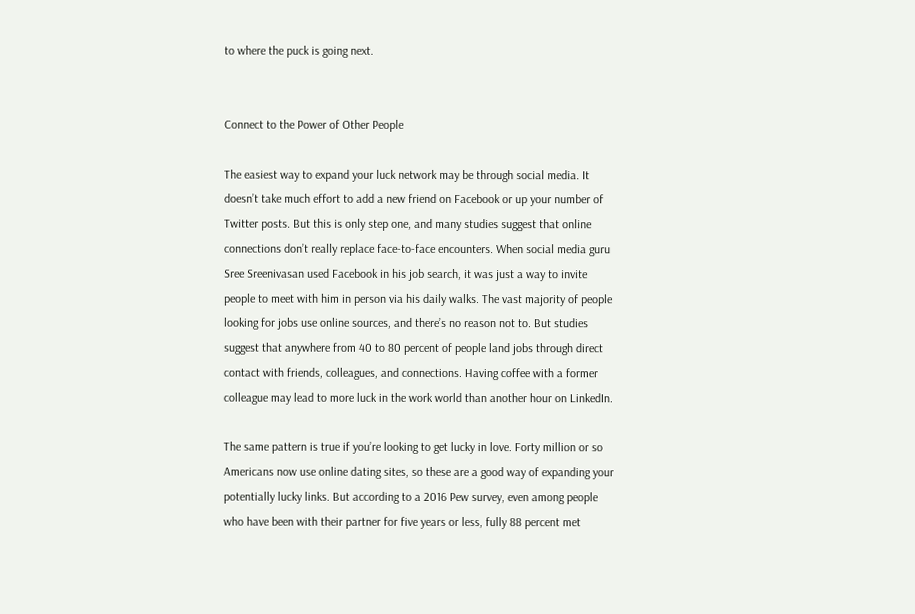to where the puck is going next.


Connect to the Power of Other People

The easiest way to expand your luck network may be through social media. It doesn’t take much effort to add a new friend on Facebook or up your number of Twitter posts. But this is only step one, and many studies suggest that online connections don’t really replace face-to-face encounters. When social media guru Sree Sreenivasan used Facebook in his job search, it was just a way to invite people to meet with him in person via his daily walks. The vast majority of people looking for jobs use online sources, and there’s no reason not to. But studies suggest that anywhere from 40 to 80 percent of people land jobs through direct contact with friends, colleagues, and connections. Having coffee with a former colleague may lead to more luck in the work world than another hour on LinkedIn.

The same pattern is true if you’re looking to get lucky in love. Forty million or so Americans now use online dating sites, so these are a good way of expanding your potentially lucky links. But according to a 2016 Pew survey, even among people who have been with their partner for five years or less, fully 88 percent met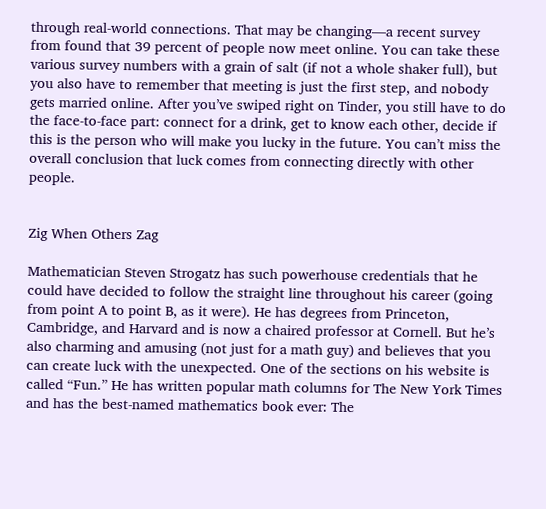through real-world connections. That may be changing—a recent survey from found that 39 percent of people now meet online. You can take these various survey numbers with a grain of salt (if not a whole shaker full), but you also have to remember that meeting is just the first step, and nobody gets married online. After you’ve swiped right on Tinder, you still have to do the face-to-face part: connect for a drink, get to know each other, decide if this is the person who will make you lucky in the future. You can’t miss the overall conclusion that luck comes from connecting directly with other people.


Zig When Others Zag

Mathematician Steven Strogatz has such powerhouse credentials that he could have decided to follow the straight line throughout his career (going from point A to point B, as it were). He has degrees from Princeton, Cambridge, and Harvard and is now a chaired professor at Cornell. But he’s also charming and amusing (not just for a math guy) and believes that you can create luck with the unexpected. One of the sections on his website is called “Fun.” He has written popular math columns for The New York Times and has the best-named mathematics book ever: The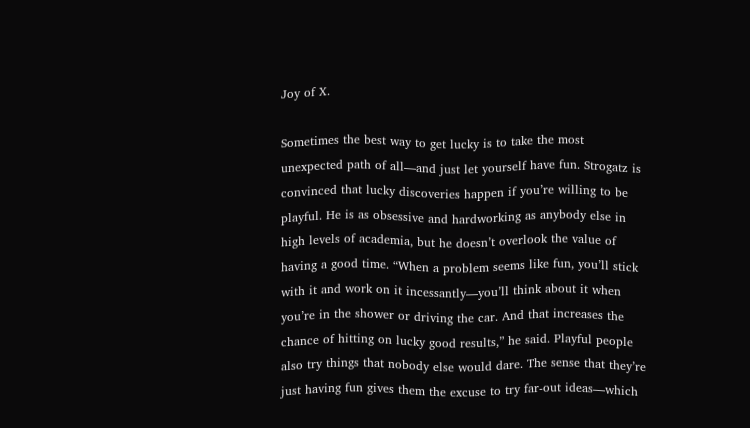Joy of X.

Sometimes the best way to get lucky is to take the most unexpected path of all—and just let yourself have fun. Strogatz is convinced that lucky discoveries happen if you’re willing to be playful. He is as obsessive and hardworking as anybody else in high levels of academia, but he doesn’t overlook the value of having a good time. “When a problem seems like fun, you’ll stick with it and work on it incessantly—you’ll think about it when you’re in the shower or driving the car. And that increases the chance of hitting on lucky good results,” he said. Playful people also try things that nobody else would dare. The sense that they’re just having fun gives them the excuse to try far-out ideas—which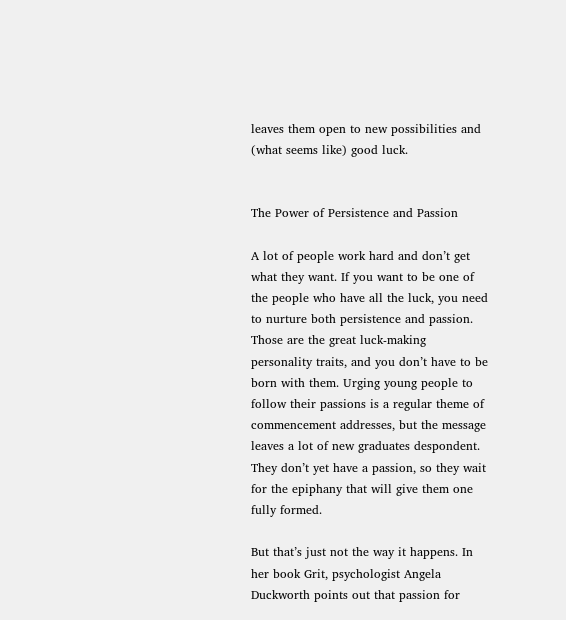leaves them open to new possibilities and (what seems like) good luck.


The Power of Persistence and Passion

A lot of people work hard and don’t get what they want. If you want to be one of the people who have all the luck, you need to nurture both persistence and passion. Those are the great luck-making personality traits, and you don’t have to be born with them. Urging young people to follow their passions is a regular theme of commencement addresses, but the message leaves a lot of new graduates despondent. They don’t yet have a passion, so they wait for the epiphany that will give them one fully formed.

But that’s just not the way it happens. In her book Grit, psychologist Angela Duckworth points out that passion for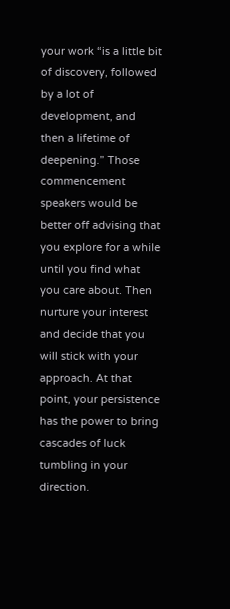your work “is a little bit of discovery, followed by a lot of development, and then a lifetime of deepening.” Those commencement speakers would be better off advising that you explore for a while until you find what you care about. Then nurture your interest and decide that you will stick with your approach. At that point, your persistence has the power to bring cascades of luck tumbling in your direction.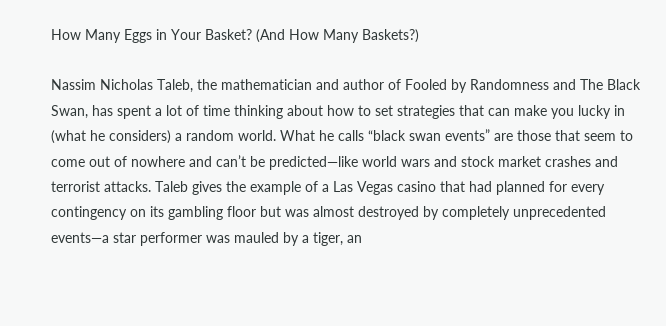How Many Eggs in Your Basket? (And How Many Baskets?)

Nassim Nicholas Taleb, the mathematician and author of Fooled by Randomness and The Black Swan, has spent a lot of time thinking about how to set strategies that can make you lucky in (what he considers) a random world. What he calls “black swan events” are those that seem to come out of nowhere and can’t be predicted—like world wars and stock market crashes and terrorist attacks. Taleb gives the example of a Las Vegas casino that had planned for every contingency on its gambling floor but was almost destroyed by completely unprecedented events—a star performer was mauled by a tiger, an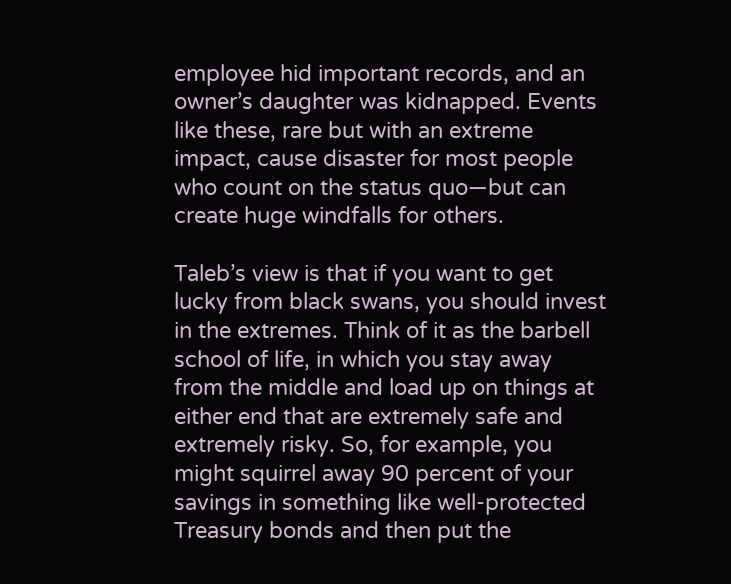employee hid important records, and an owner’s daughter was kidnapped. Events like these, rare but with an extreme impact, cause disaster for most people who count on the status quo—but can create huge windfalls for others.

Taleb’s view is that if you want to get lucky from black swans, you should invest in the extremes. Think of it as the barbell school of life, in which you stay away from the middle and load up on things at either end that are extremely safe and extremely risky. So, for example, you might squirrel away 90 percent of your savings in something like well-protected Treasury bonds and then put the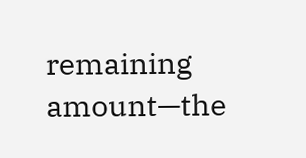remaining amount—the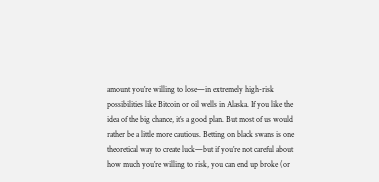amount you’re willing to lose—in extremely high-risk possibilities like Bitcoin or oil wells in Alaska. If you like the idea of the big chance, it’s a good plan. But most of us would rather be a little more cautious. Betting on black swans is one theoretical way to create luck—but if you’re not careful about how much you’re willing to risk, you can end up broke (or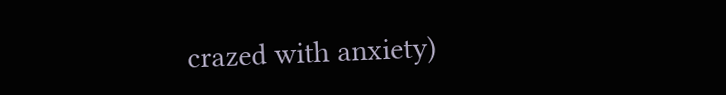crazed with anxiety)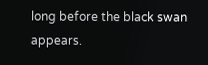long before the black swan appears.